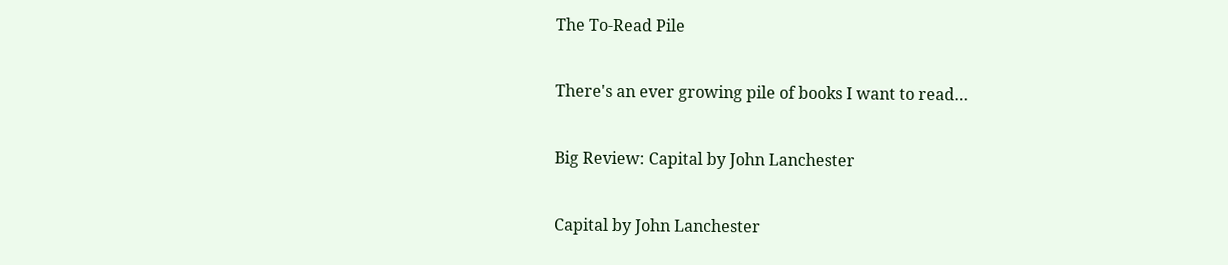The To-Read Pile

There's an ever growing pile of books I want to read…

Big Review: Capital by John Lanchester

Capital by John Lanchester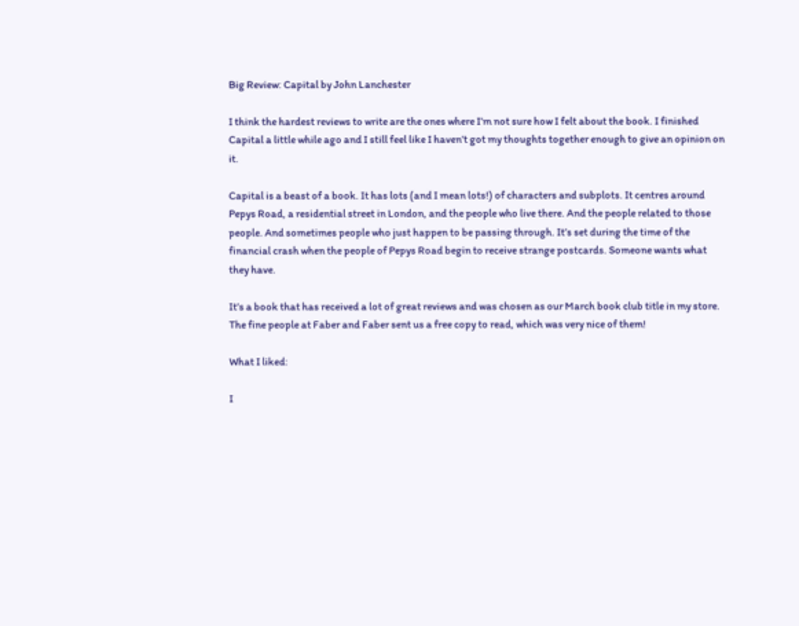Big Review: Capital by John Lanchester

I think the hardest reviews to write are the ones where I’m not sure how I felt about the book. I finished Capital a little while ago and I still feel like I haven’t got my thoughts together enough to give an opinion on it.

Capital is a beast of a book. It has lots (and I mean lots!) of characters and subplots. It centres around Pepys Road, a residential street in London, and the people who live there. And the people related to those people. And sometimes people who just happen to be passing through. It’s set during the time of the financial crash when the people of Pepys Road begin to receive strange postcards. Someone wants what they have.

It’s a book that has received a lot of great reviews and was chosen as our March book club title in my store. The fine people at Faber and Faber sent us a free copy to read, which was very nice of them!

What I liked:

I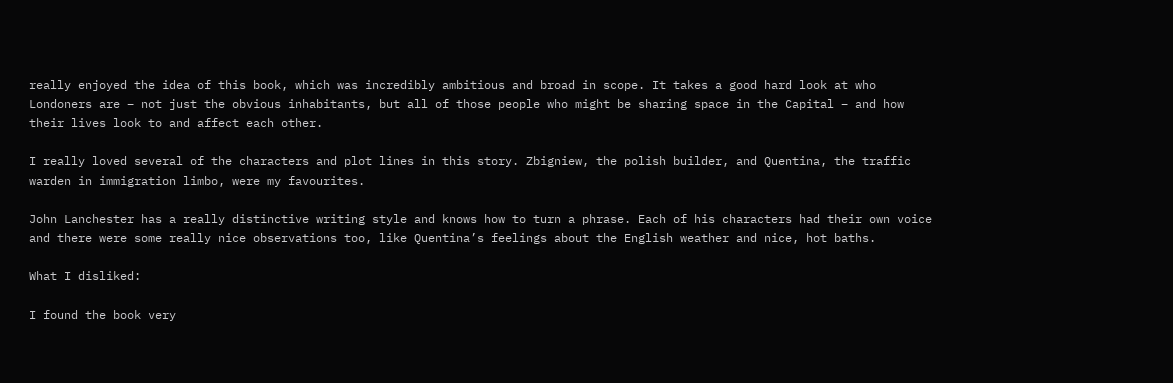really enjoyed the idea of this book, which was incredibly ambitious and broad in scope. It takes a good hard look at who Londoners are – not just the obvious inhabitants, but all of those people who might be sharing space in the Capital – and how their lives look to and affect each other.

I really loved several of the characters and plot lines in this story. Zbigniew, the polish builder, and Quentina, the traffic warden in immigration limbo, were my favourites.

John Lanchester has a really distinctive writing style and knows how to turn a phrase. Each of his characters had their own voice and there were some really nice observations too, like Quentina’s feelings about the English weather and nice, hot baths.

What I disliked:

I found the book very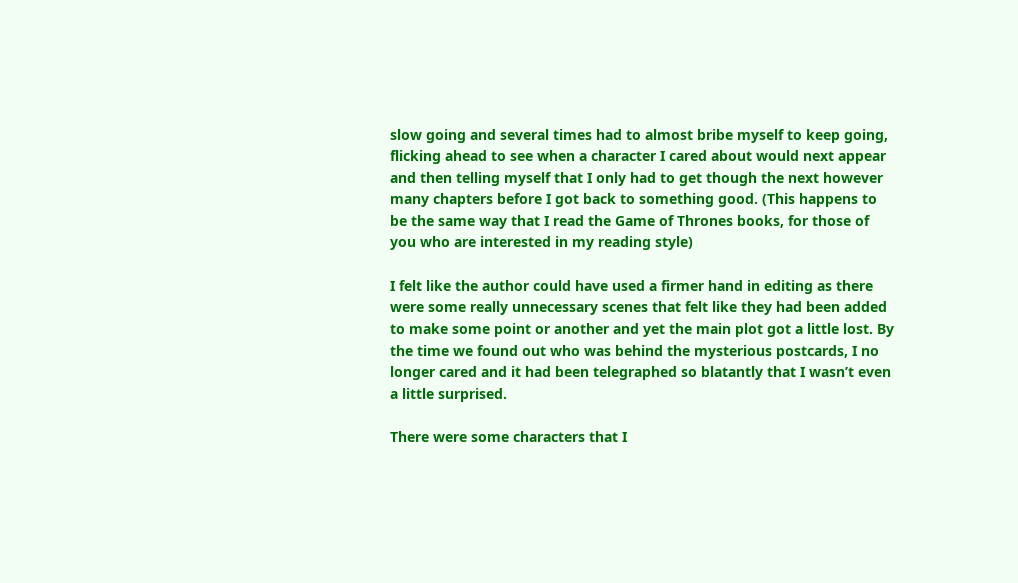slow going and several times had to almost bribe myself to keep going, flicking ahead to see when a character I cared about would next appear and then telling myself that I only had to get though the next however many chapters before I got back to something good. (This happens to be the same way that I read the Game of Thrones books, for those of you who are interested in my reading style)

I felt like the author could have used a firmer hand in editing as there were some really unnecessary scenes that felt like they had been added to make some point or another and yet the main plot got a little lost. By the time we found out who was behind the mysterious postcards, I no longer cared and it had been telegraphed so blatantly that I wasn’t even a little surprised.

There were some characters that I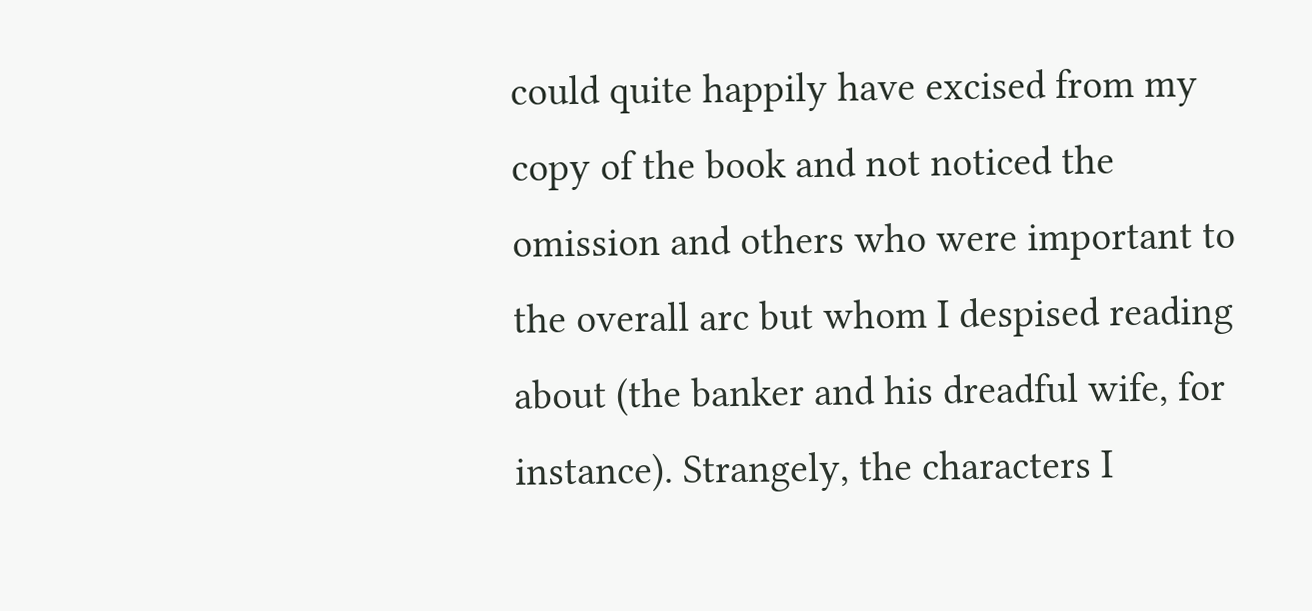could quite happily have excised from my copy of the book and not noticed the omission and others who were important to the overall arc but whom I despised reading about (the banker and his dreadful wife, for instance). Strangely, the characters I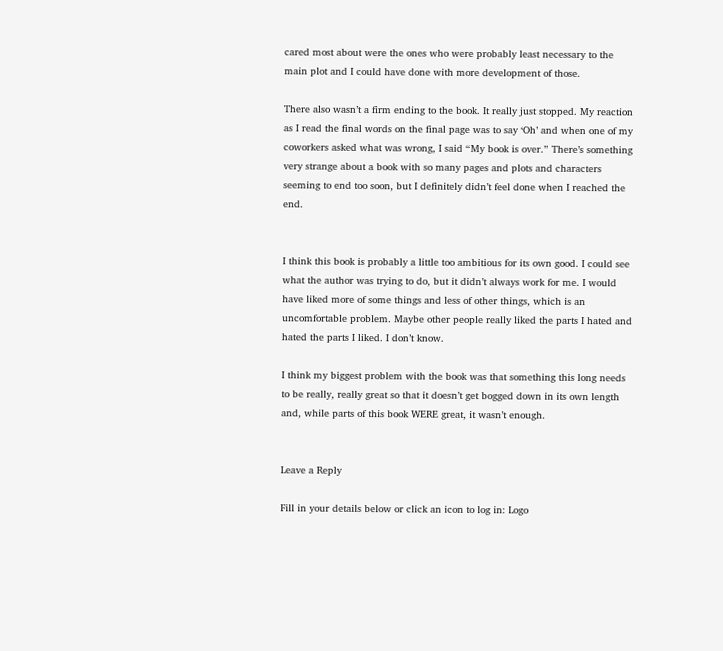cared most about were the ones who were probably least necessary to the main plot and I could have done with more development of those.

There also wasn’t a firm ending to the book. It really just stopped. My reaction as I read the final words on the final page was to say ‘Oh’ and when one of my coworkers asked what was wrong, I said “My book is over.” There’s something very strange about a book with so many pages and plots and characters seeming to end too soon, but I definitely didn’t feel done when I reached the end.


I think this book is probably a little too ambitious for its own good. I could see what the author was trying to do, but it didn’t always work for me. I would have liked more of some things and less of other things, which is an uncomfortable problem. Maybe other people really liked the parts I hated and hated the parts I liked. I don’t know.

I think my biggest problem with the book was that something this long needs to be really, really great so that it doesn’t get bogged down in its own length and, while parts of this book WERE great, it wasn’t enough.


Leave a Reply

Fill in your details below or click an icon to log in: Logo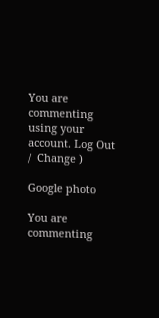You are commenting using your account. Log Out /  Change )

Google photo

You are commenting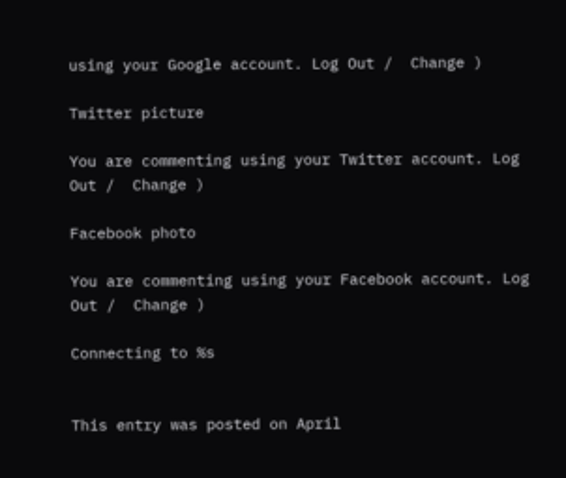using your Google account. Log Out /  Change )

Twitter picture

You are commenting using your Twitter account. Log Out /  Change )

Facebook photo

You are commenting using your Facebook account. Log Out /  Change )

Connecting to %s


This entry was posted on April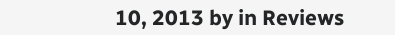10, 2013 by in Reviews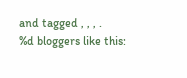and tagged , , , .
%d bloggers like this: